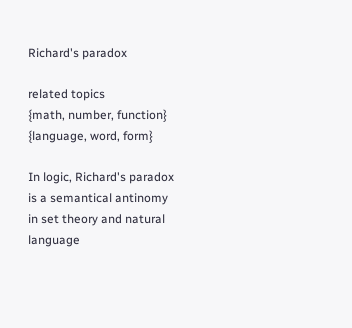Richard's paradox

related topics
{math, number, function}
{language, word, form}

In logic, Richard's paradox is a semantical antinomy in set theory and natural language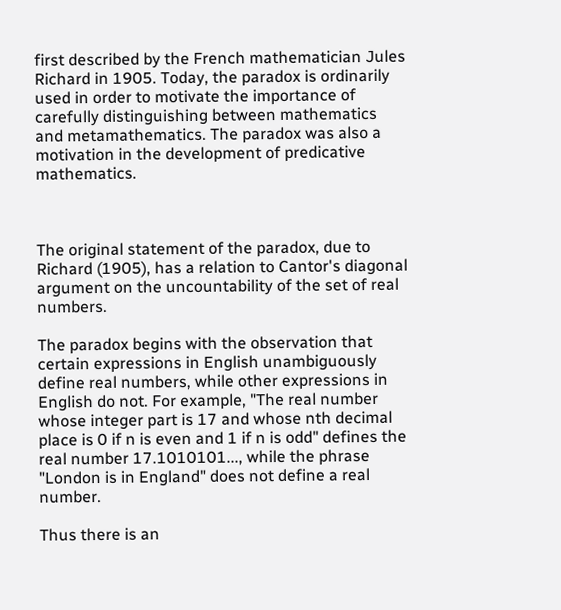first described by the French mathematician Jules Richard in 1905. Today, the paradox is ordinarily used in order to motivate the importance of carefully distinguishing between mathematics and metamathematics. The paradox was also a motivation in the development of predicative mathematics.



The original statement of the paradox, due to Richard (1905), has a relation to Cantor's diagonal argument on the uncountability of the set of real numbers.

The paradox begins with the observation that certain expressions in English unambiguously define real numbers, while other expressions in English do not. For example, "The real number whose integer part is 17 and whose nth decimal place is 0 if n is even and 1 if n is odd" defines the real number 17.1010101..., while the phrase "London is in England" does not define a real number.

Thus there is an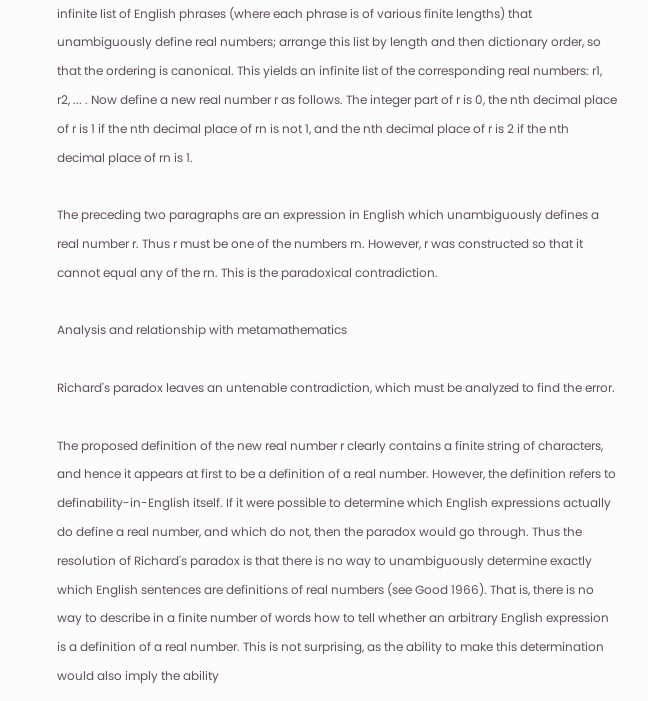infinite list of English phrases (where each phrase is of various finite lengths) that unambiguously define real numbers; arrange this list by length and then dictionary order, so that the ordering is canonical. This yields an infinite list of the corresponding real numbers: r1, r2, ... . Now define a new real number r as follows. The integer part of r is 0, the nth decimal place of r is 1 if the nth decimal place of rn is not 1, and the nth decimal place of r is 2 if the nth decimal place of rn is 1.

The preceding two paragraphs are an expression in English which unambiguously defines a real number r. Thus r must be one of the numbers rn. However, r was constructed so that it cannot equal any of the rn. This is the paradoxical contradiction.

Analysis and relationship with metamathematics

Richard's paradox leaves an untenable contradiction, which must be analyzed to find the error.

The proposed definition of the new real number r clearly contains a finite string of characters, and hence it appears at first to be a definition of a real number. However, the definition refers to definability-in-English itself. If it were possible to determine which English expressions actually do define a real number, and which do not, then the paradox would go through. Thus the resolution of Richard's paradox is that there is no way to unambiguously determine exactly which English sentences are definitions of real numbers (see Good 1966). That is, there is no way to describe in a finite number of words how to tell whether an arbitrary English expression is a definition of a real number. This is not surprising, as the ability to make this determination would also imply the ability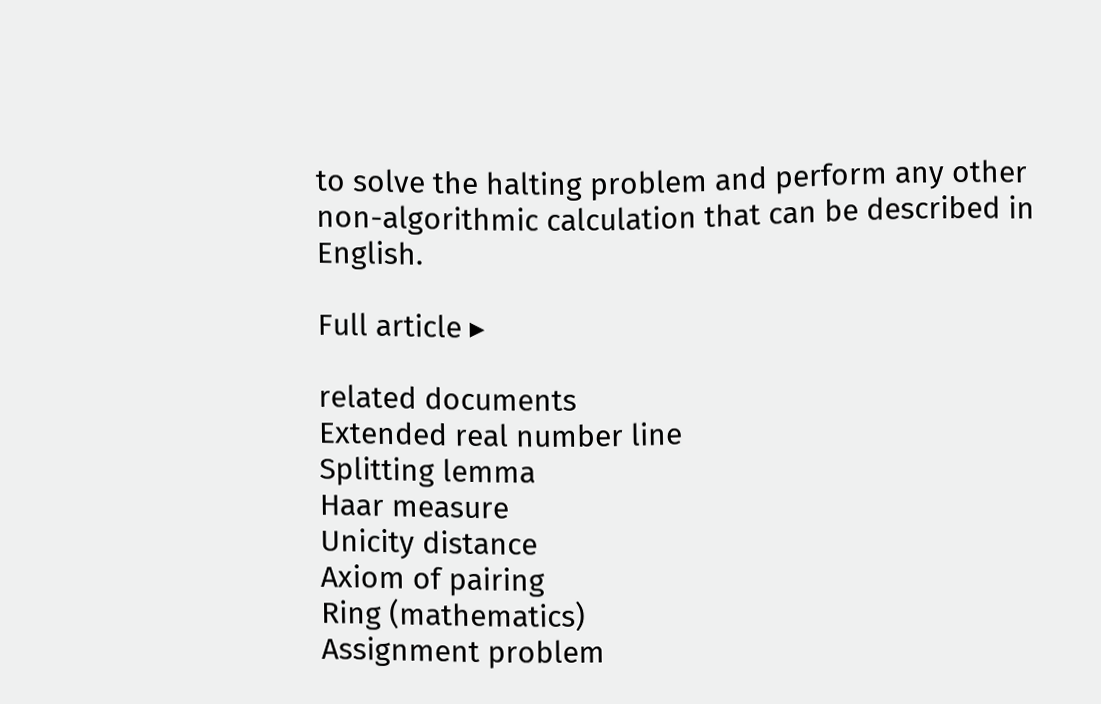to solve the halting problem and perform any other non-algorithmic calculation that can be described in English.

Full article ▸

related documents
Extended real number line
Splitting lemma
Haar measure
Unicity distance
Axiom of pairing
Ring (mathematics)
Assignment problem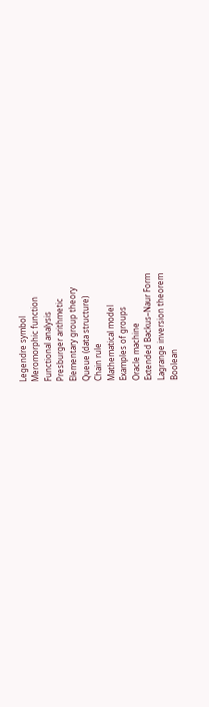Legendre symbol
Meromorphic function
Functional analysis
Presburger arithmetic
Elementary group theory
Queue (data structure)
Chain rule
Mathematical model
Examples of groups
Oracle machine
Extended Backus–Naur Form
Lagrange inversion theorem
Boolean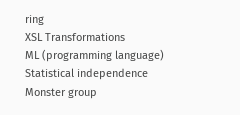ring
XSL Transformations
ML (programming language)
Statistical independence
Monster group